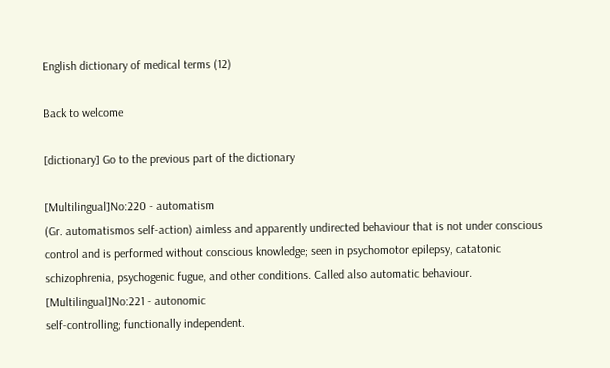English dictionary of medical terms (12)

Back to welcome

[dictionary] Go to the previous part of the dictionary

[Multilingual]No:220 - automatism
(Gr. automatismos self-action) aimless and apparently undirected behaviour that is not under conscious control and is performed without conscious knowledge; seen in psychomotor epilepsy, catatonic schizophrenia, psychogenic fugue, and other conditions. Called also automatic behaviour.
[Multilingual]No:221 - autonomic
self-controlling; functionally independent.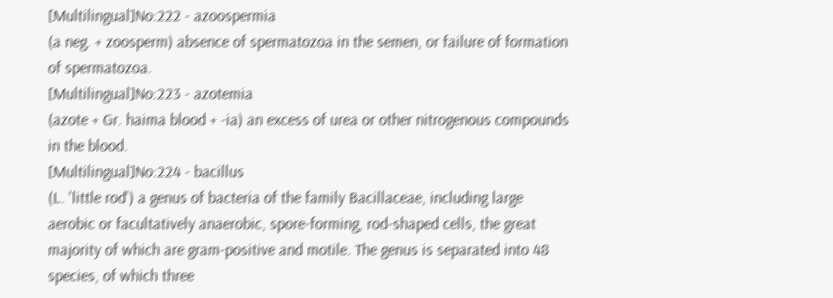[Multilingual]No:222 - azoospermia
(a neg. + zoosperm) absence of spermatozoa in the semen, or failure of formation of spermatozoa.
[Multilingual]No:223 - azotemia
(azote + Gr. haima blood + -ia) an excess of urea or other nitrogenous compounds in the blood.
[Multilingual]No:224 - bacillus
(L. 'little rod') a genus of bacteria of the family Bacillaceae, including large aerobic or facultatively anaerobic, spore-forming, rod-shaped cells, the great majority of which are gram-positive and motile. The genus is separated into 48 species, of which three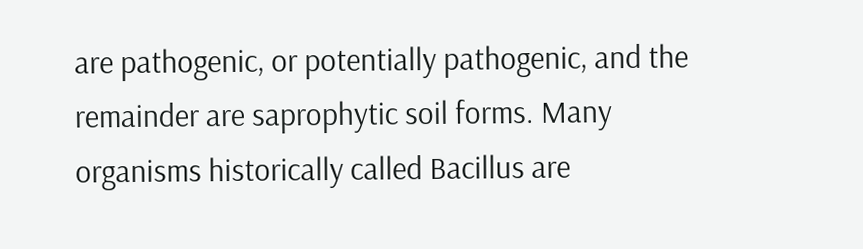are pathogenic, or potentially pathogenic, and the remainder are saprophytic soil forms. Many organisms historically called Bacillus are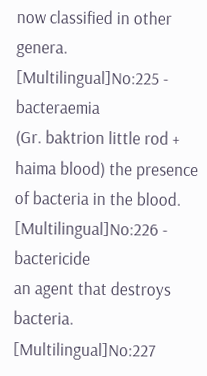now classified in other genera.
[Multilingual]No:225 - bacteraemia
(Gr. baktrion little rod + haima blood) the presence of bacteria in the blood.
[Multilingual]No:226 - bactericide
an agent that destroys bacteria.
[Multilingual]No:227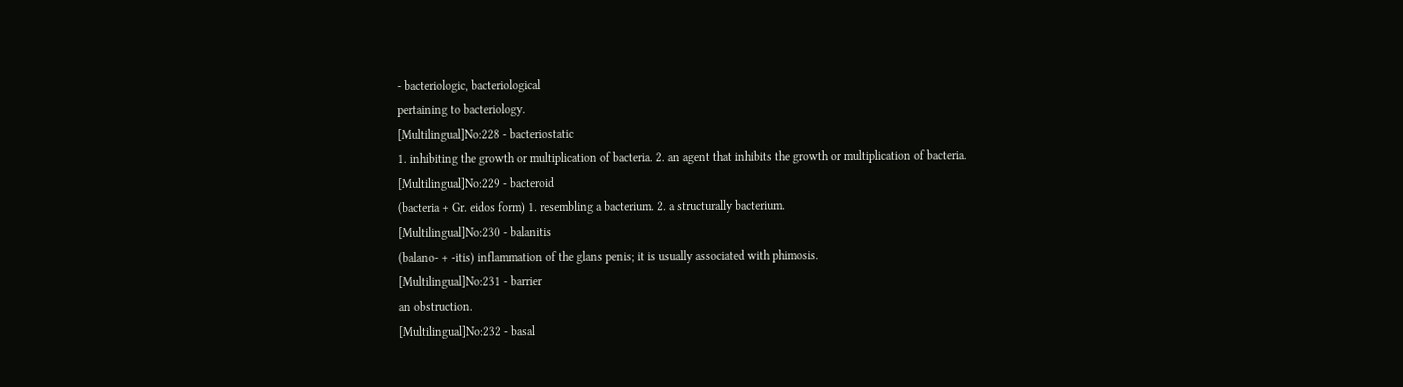- bacteriologic, bacteriological
pertaining to bacteriology.
[Multilingual]No:228 - bacteriostatic
1. inhibiting the growth or multiplication of bacteria. 2. an agent that inhibits the growth or multiplication of bacteria.
[Multilingual]No:229 - bacteroid
(bacteria + Gr. eidos form) 1. resembling a bacterium. 2. a structurally bacterium.
[Multilingual]No:230 - balanitis
(balano- + -itis) inflammation of the glans penis; it is usually associated with phimosis.
[Multilingual]No:231 - barrier
an obstruction.
[Multilingual]No:232 - basal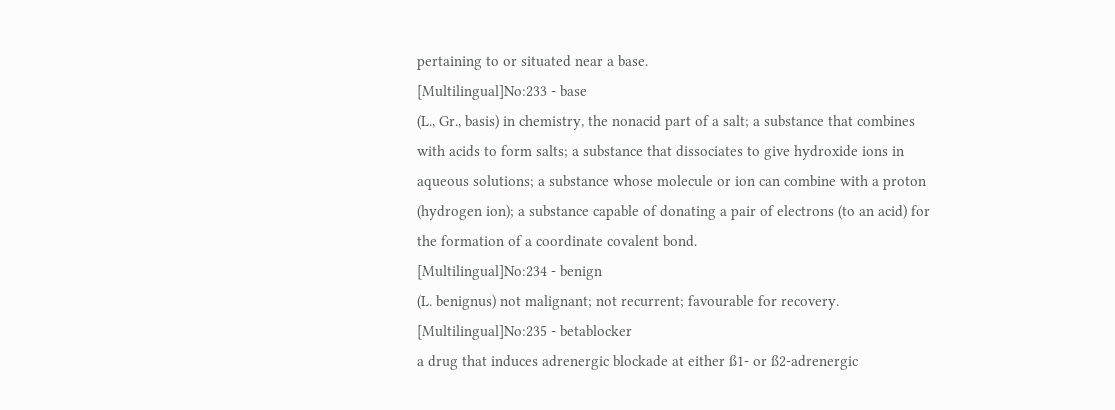pertaining to or situated near a base.
[Multilingual]No:233 - base
(L., Gr., basis) in chemistry, the nonacid part of a salt; a substance that combines with acids to form salts; a substance that dissociates to give hydroxide ions in aqueous solutions; a substance whose molecule or ion can combine with a proton (hydrogen ion); a substance capable of donating a pair of electrons (to an acid) for the formation of a coordinate covalent bond.
[Multilingual]No:234 - benign
(L. benignus) not malignant; not recurrent; favourable for recovery.
[Multilingual]No:235 - betablocker
a drug that induces adrenergic blockade at either ß1- or ß2-adrenergic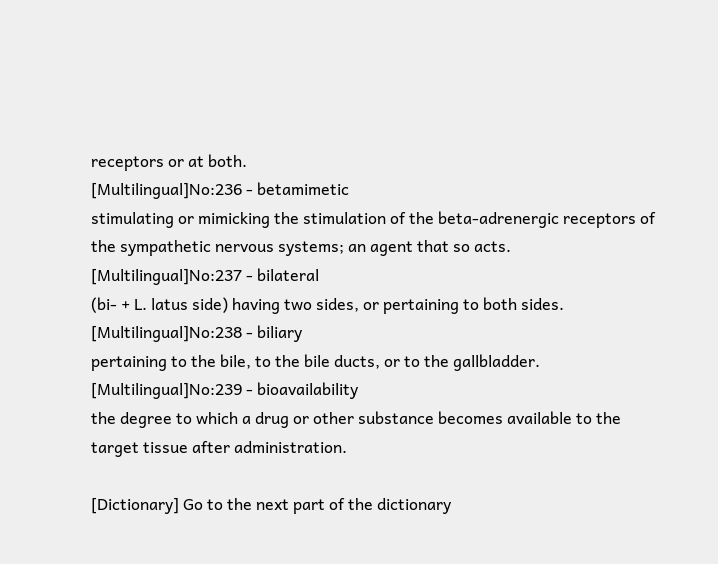receptors or at both.
[Multilingual]No:236 - betamimetic
stimulating or mimicking the stimulation of the beta-adrenergic receptors of the sympathetic nervous systems; an agent that so acts.
[Multilingual]No:237 - bilateral
(bi- + L. latus side) having two sides, or pertaining to both sides.
[Multilingual]No:238 - biliary
pertaining to the bile, to the bile ducts, or to the gallbladder.
[Multilingual]No:239 - bioavailability
the degree to which a drug or other substance becomes available to the target tissue after administration.

[Dictionary] Go to the next part of the dictionary